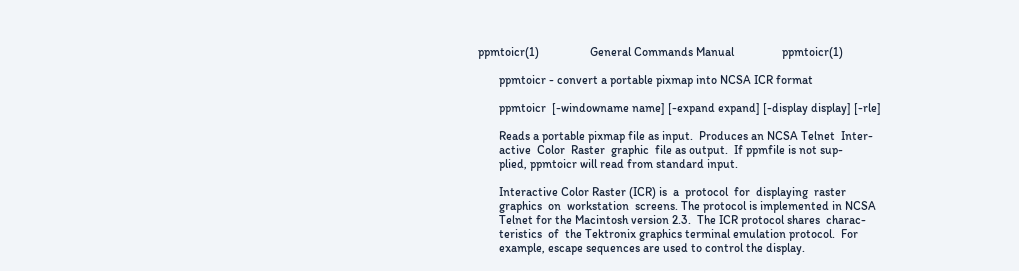ppmtoicr(1)                 General Commands Manual                ppmtoicr(1)

       ppmtoicr - convert a portable pixmap into NCSA ICR format

       ppmtoicr  [-windowname name] [-expand expand] [-display display] [-rle]

       Reads a portable pixmap file as input.  Produces an NCSA Telnet  Inter-
       active  Color  Raster  graphic  file as output.  If ppmfile is not sup-
       plied, ppmtoicr will read from standard input.

       Interactive Color Raster (ICR) is  a  protocol  for  displaying  raster
       graphics  on  workstation  screens. The protocol is implemented in NCSA
       Telnet for the Macintosh version 2.3.  The ICR protocol shares  charac-
       teristics  of  the Tektronix graphics terminal emulation protocol.  For
       example, escape sequences are used to control the display.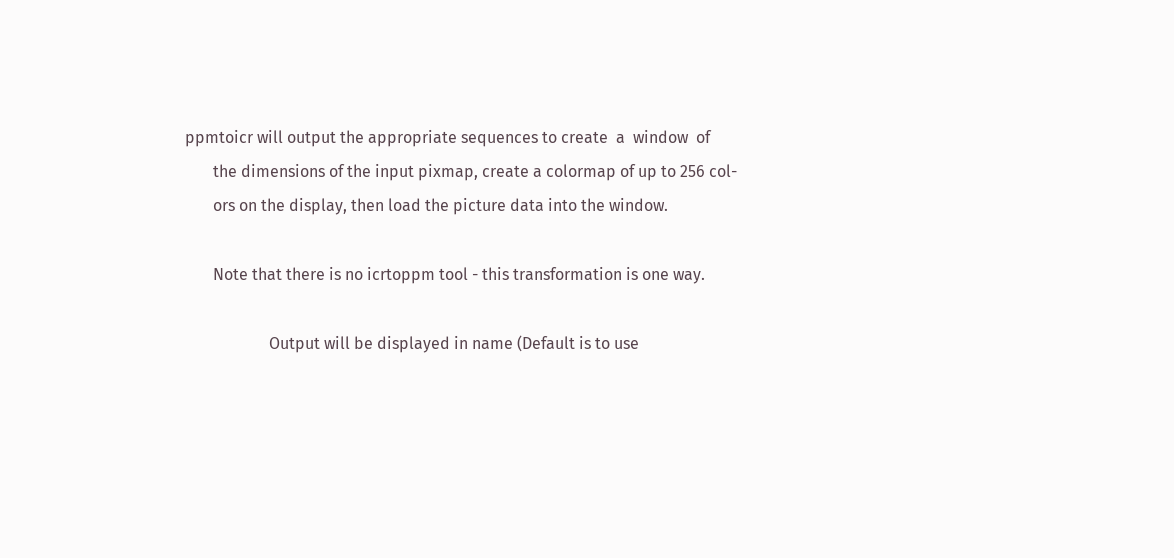ppmtoicr will output the appropriate sequences to create  a  window  of
       the dimensions of the input pixmap, create a colormap of up to 256 col-
       ors on the display, then load the picture data into the window.

       Note that there is no icrtoppm tool - this transformation is one way.

                     Output will be displayed in name (Default is to use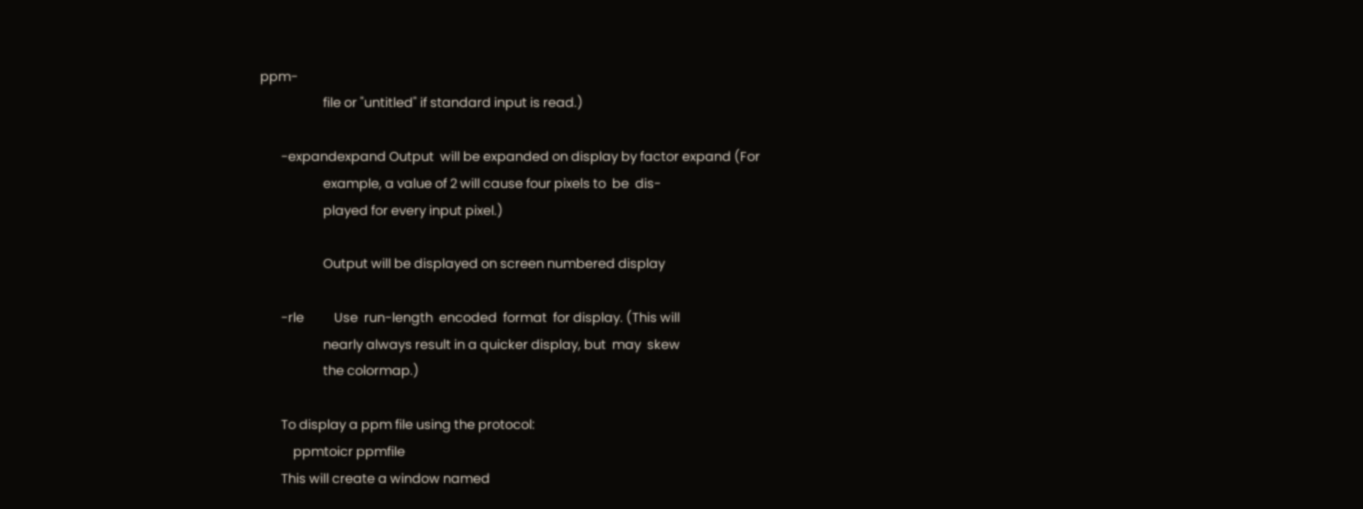ppm-
                     file or "untitled" if standard input is read.)

       -expandexpand Output  will be expanded on display by factor expand (For
                     example, a value of 2 will cause four pixels to  be  dis-
                     played for every input pixel.)

                     Output will be displayed on screen numbered display

       -rle          Use  run-length  encoded  format  for display. (This will
                     nearly always result in a quicker display, but  may  skew
                     the colormap.)

       To display a ppm file using the protocol:
           ppmtoicr ppmfile
       This will create a window named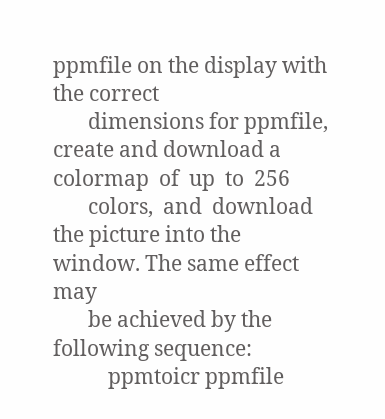ppmfile on the display with the correct
       dimensions for ppmfile, create and download a colormap  of  up  to  256
       colors,  and  download the picture into the window. The same effect may
       be achieved by the following sequence:
           ppmtoicr ppmfile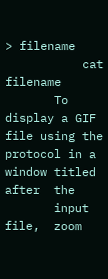> filename
           cat filename
       To display a GIF file using the protocol in a window titled  after  the
       input  file,  zoom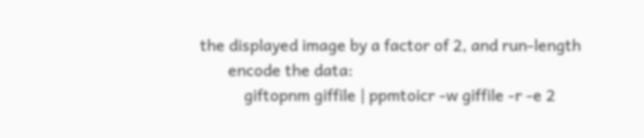the displayed image by a factor of 2, and run-length
       encode the data:
           giftopnm giffile | ppmtoicr -w giffile -r -e 2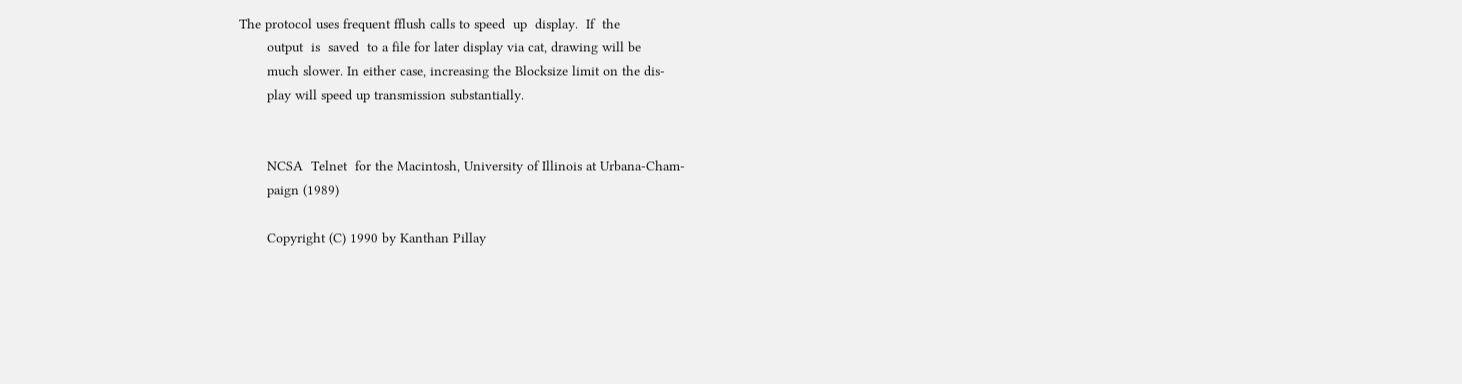The protocol uses frequent fflush calls to speed  up  display.  If  the
       output  is  saved  to a file for later display via cat, drawing will be
       much slower. In either case, increasing the Blocksize limit on the dis-
       play will speed up transmission substantially.


       NCSA  Telnet  for the Macintosh, University of Illinois at Urbana-Cham-
       paign (1989)

       Copyright (C) 1990 by Kanthan Pillay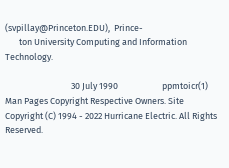(svpillay@Princeton.EDU),  Prince-
       ton University Computing and Information Technology.

                                 30 July 1990                      ppmtoicr(1)
Man Pages Copyright Respective Owners. Site Copyright (C) 1994 - 2022 Hurricane Electric. All Rights Reserved.